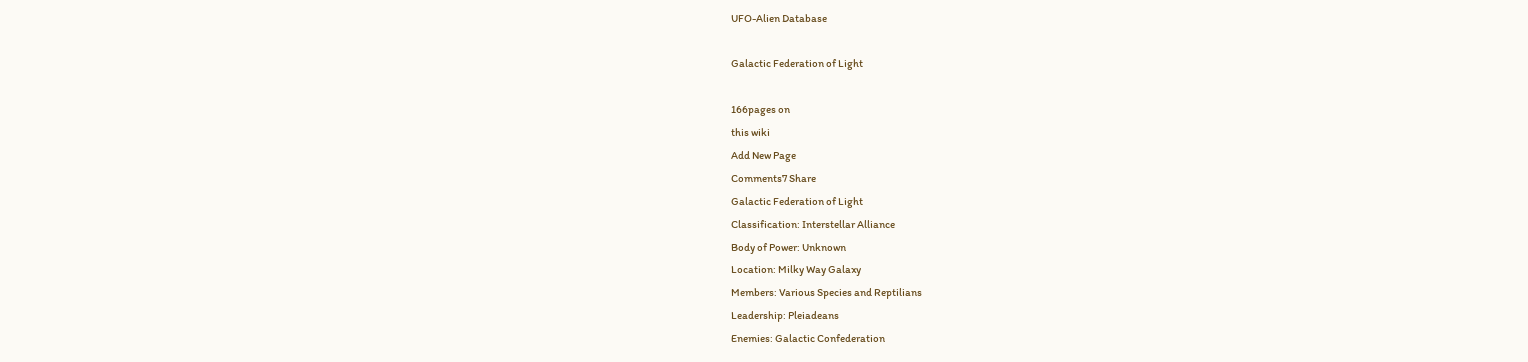UFO-Alien Database

Galactic Federation of Light

166pages on
this wiki
Add New Page
Comments7 Share
Galactic Federation of Light
Classification: Interstellar Alliance
Body of Power: Unknown
Location: Milky Way Galaxy
Members: Various Species and Reptilians
Leadership: Pleiadeans
Enemies: Galactic Confederation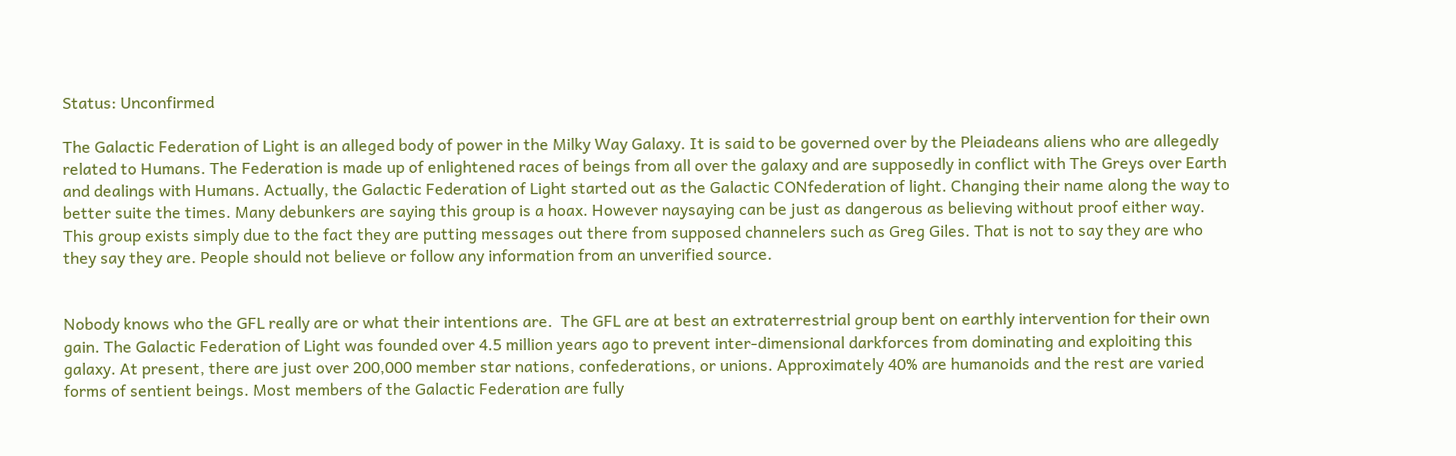Status: Unconfirmed

The Galactic Federation of Light is an alleged body of power in the Milky Way Galaxy. It is said to be governed over by the Pleiadeans aliens who are allegedly related to Humans. The Federation is made up of enlightened races of beings from all over the galaxy and are supposedly in conflict with The Greys over Earth and dealings with Humans. Actually, the Galactic Federation of Light started out as the Galactic CONfederation of light. Changing their name along the way to better suite the times. Many debunkers are saying this group is a hoax. However naysaying can be just as dangerous as believing without proof either way. This group exists simply due to the fact they are putting messages out there from supposed channelers such as Greg Giles. That is not to say they are who they say they are. People should not believe or follow any information from an unverified source.


Nobody knows who the GFL really are or what their intentions are.  The GFL are at best an extraterrestrial group bent on earthly intervention for their own gain. The Galactic Federation of Light was founded over 4.5 million years ago to prevent inter-dimensional darkforces from dominating and exploiting this galaxy. At present, there are just over 200,000 member star nations, confederations, or unions. Approximately 40% are humanoids and the rest are varied forms of sentient beings. Most members of the Galactic Federation are fully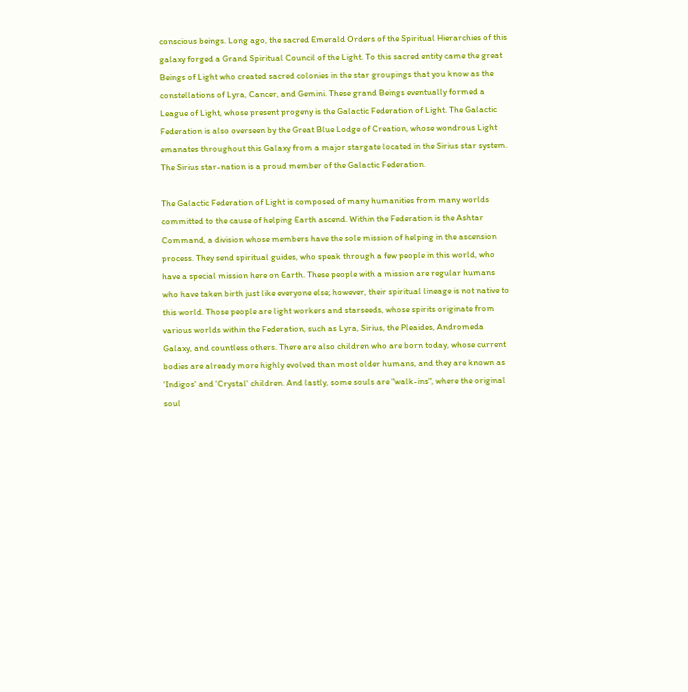conscious beings. Long ago, the sacred Emerald Orders of the Spiritual Hierarchies of this galaxy forged a Grand Spiritual Council of the Light. To this sacred entity came the great Beings of Light who created sacred colonies in the star groupings that you know as the constellations of Lyra, Cancer, and Gemini. These grand Beings eventually formed a League of Light, whose present progeny is the Galactic Federation of Light. The Galactic Federation is also overseen by the Great Blue Lodge of Creation, whose wondrous Light emanates throughout this Galaxy from a major stargate located in the Sirius star system. The Sirius star-nation is a proud member of the Galactic Federation.

The Galactic Federation of Light is composed of many humanities from many worlds committed to the cause of helping Earth ascend. Within the Federation is the Ashtar Command, a division whose members have the sole mission of helping in the ascension process. They send spiritual guides, who speak through a few people in this world, who have a special mission here on Earth. These people with a mission are regular humans who have taken birth just like everyone else; however, their spiritual lineage is not native to this world. Those people are light workers and starseeds, whose spirits originate from various worlds within the Federation, such as Lyra, Sirius, the Pleaides, Andromeda Galaxy, and countless others. There are also children who are born today, whose current bodies are already more highly evolved than most older humans, and they are known as 'Indigos' and 'Crystal' children. And lastly, some souls are "walk-ins", where the original soul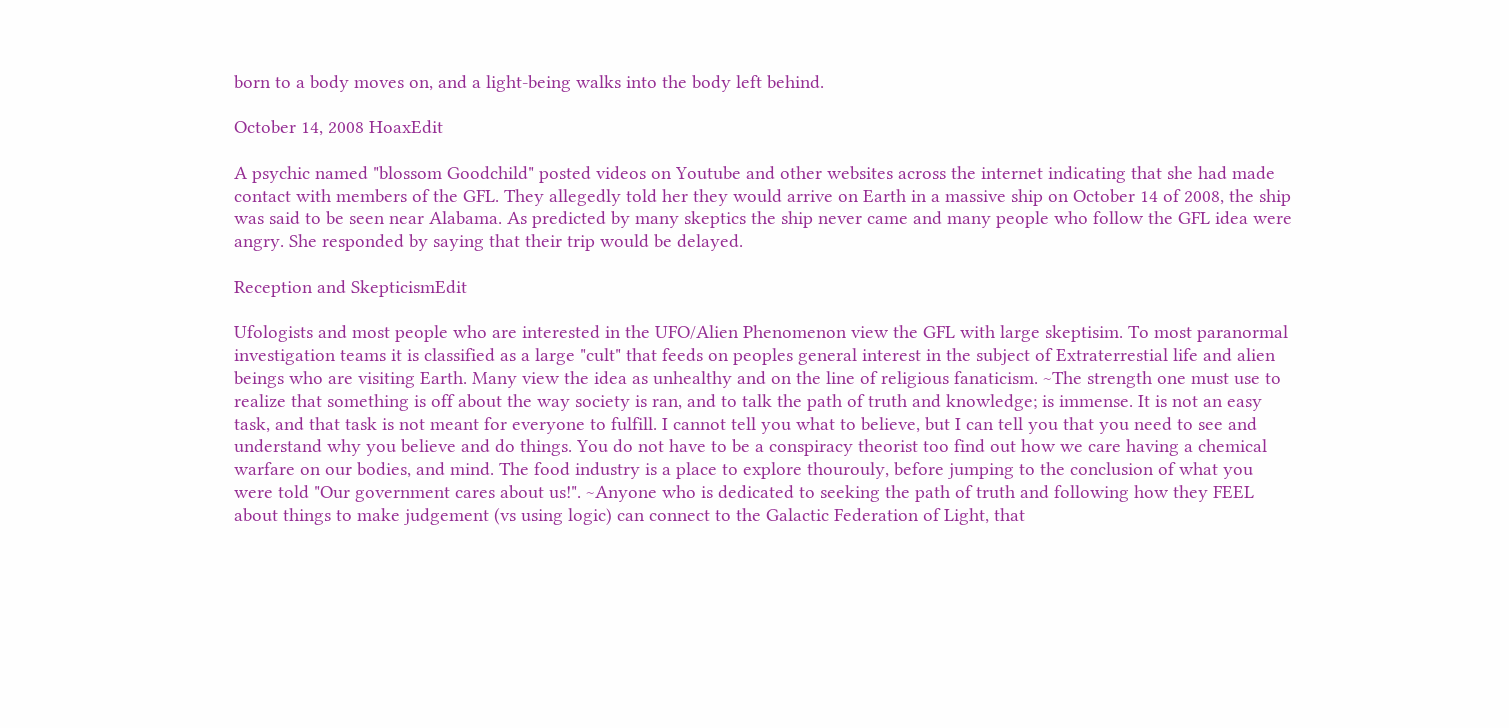born to a body moves on, and a light-being walks into the body left behind.

October 14, 2008 HoaxEdit

A psychic named "blossom Goodchild" posted videos on Youtube and other websites across the internet indicating that she had made contact with members of the GFL. They allegedly told her they would arrive on Earth in a massive ship on October 14 of 2008, the ship was said to be seen near Alabama. As predicted by many skeptics the ship never came and many people who follow the GFL idea were angry. She responded by saying that their trip would be delayed.

Reception and SkepticismEdit

Ufologists and most people who are interested in the UFO/Alien Phenomenon view the GFL with large skeptisim. To most paranormal investigation teams it is classified as a large "cult" that feeds on peoples general interest in the subject of Extraterrestial life and alien beings who are visiting Earth. Many view the idea as unhealthy and on the line of religious fanaticism. ~The strength one must use to realize that something is off about the way society is ran, and to talk the path of truth and knowledge; is immense. It is not an easy task, and that task is not meant for everyone to fulfill. I cannot tell you what to believe, but I can tell you that you need to see and understand why you believe and do things. You do not have to be a conspiracy theorist too find out how we care having a chemical warfare on our bodies, and mind. The food industry is a place to explore thourouly, before jumping to the conclusion of what you were told "Our government cares about us!". ~Anyone who is dedicated to seeking the path of truth and following how they FEEL about things to make judgement (vs using logic) can connect to the Galactic Federation of Light, that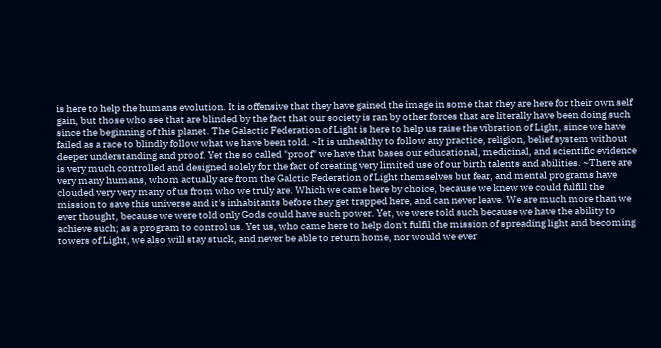is here to help the humans evolution. It is offensive that they have gained the image in some that they are here for their own self gain, but those who see that are blinded by the fact that our society is ran by other forces that are literally have been doing such since the beginning of this planet. The Galactic Federation of Light is here to help us raise the vibration of Light, since we have failed as a race to blindly follow what we have been told. ~It is unhealthy to follow any practice, religion, belief system without deeper understanding and proof. Yet the so called "proof" we have that bases our educational, medicinal, and scientific evidence is very much controlled and designed solely for the fact of creating very limited use of our birth talents and abilities. ~There are very many humans, whom actually are from the Galctic Federation of Light themselves but fear, and mental programs have clouded very very many of us from who we truly are. Which we came here by choice, because we knew we could fulfill the mission to save this universe and it's inhabitants before they get trapped here, and can never leave. We are much more than we ever thought, because we were told only Gods could have such power. Yet, we were told such because we have the ability to achieve such; as a program to control us. Yet us, who came here to help don't fulfil the mission of spreading light and becoming towers of Light, we also will stay stuck, and never be able to return home, nor would we ever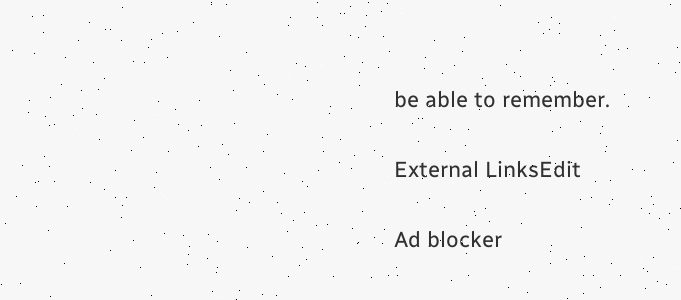be able to remember.

External LinksEdit

Ad blocker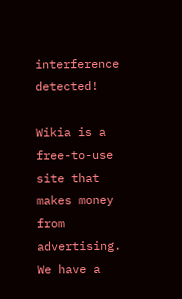interference detected!

Wikia is a free-to-use site that makes money from advertising. We have a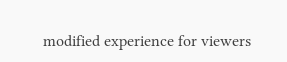modified experience for viewers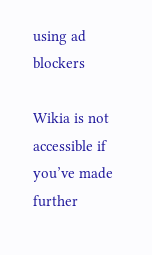using ad blockers

Wikia is not accessible if you’ve made further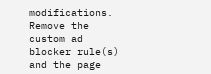modifications. Remove the custom ad blocker rule(s) and the page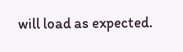will load as expected.